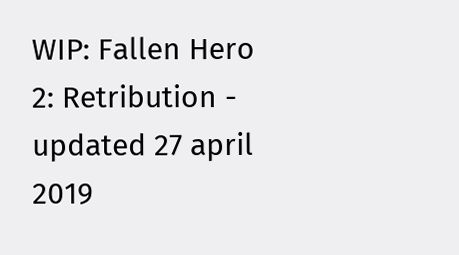WIP: Fallen Hero 2: Retribution - updated 27 april 2019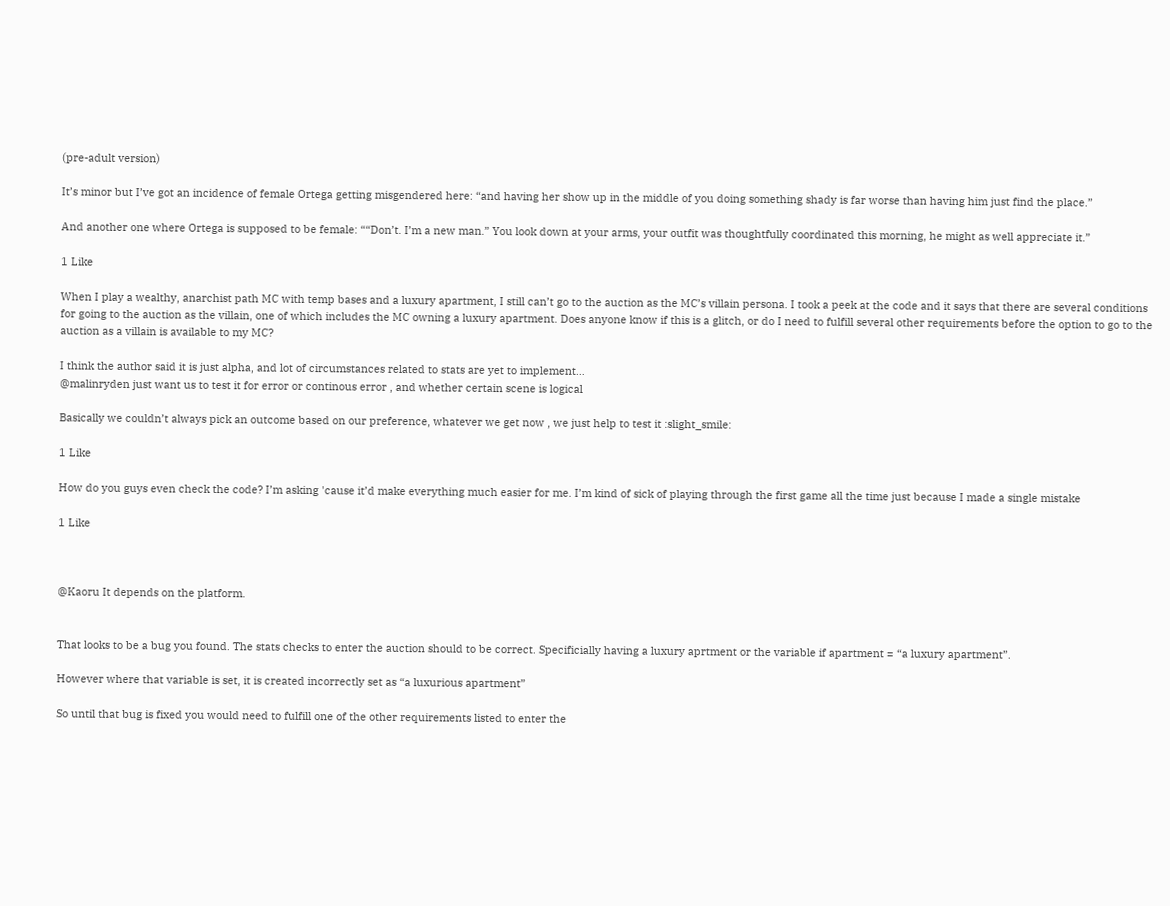(pre-adult version)

It’s minor but I’ve got an incidence of female Ortega getting misgendered here: “and having her show up in the middle of you doing something shady is far worse than having him just find the place.”

And another one where Ortega is supposed to be female: ““Don’t. I’m a new man.” You look down at your arms, your outfit was thoughtfully coordinated this morning, he might as well appreciate it.”

1 Like

When I play a wealthy, anarchist path MC with temp bases and a luxury apartment, I still can’t go to the auction as the MC’s villain persona. I took a peek at the code and it says that there are several conditions for going to the auction as the villain, one of which includes the MC owning a luxury apartment. Does anyone know if this is a glitch, or do I need to fulfill several other requirements before the option to go to the auction as a villain is available to my MC?

I think the author said it is just alpha, and lot of circumstances related to stats are yet to implement…
@malinryden just want us to test it for error or continous error , and whether certain scene is logical

Basically we couldn’t always pick an outcome based on our preference, whatever we get now , we just help to test it :slight_smile:

1 Like

How do you guys even check the code? I’m asking 'cause it’d make everything much easier for me. I’m kind of sick of playing through the first game all the time just because I made a single mistake

1 Like



@Kaoru It depends on the platform.


That looks to be a bug you found. The stats checks to enter the auction should to be correct. Specificially having a luxury aprtment or the variable if apartment = “a luxury apartment”.

However where that variable is set, it is created incorrectly set as “a luxurious apartment”

So until that bug is fixed you would need to fulfill one of the other requirements listed to enter the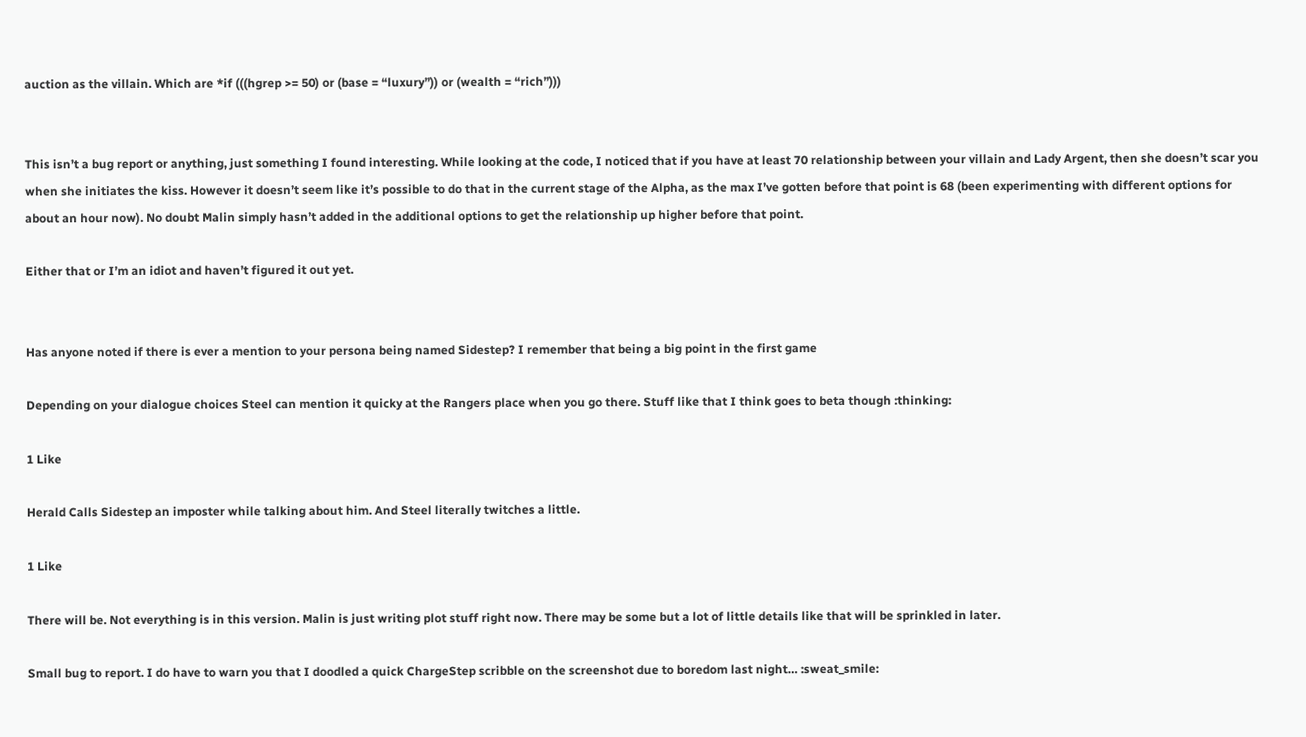auction as the villain. Which are *if (((hgrep >= 50) or (base = “luxury”)) or (wealth = “rich”)))


This isn’t a bug report or anything, just something I found interesting. While looking at the code, I noticed that if you have at least 70 relationship between your villain and Lady Argent, then she doesn’t scar you when she initiates the kiss. However it doesn’t seem like it’s possible to do that in the current stage of the Alpha, as the max I’ve gotten before that point is 68 (been experimenting with different options for about an hour now). No doubt Malin simply hasn’t added in the additional options to get the relationship up higher before that point.

Either that or I’m an idiot and haven’t figured it out yet.


Has anyone noted if there is ever a mention to your persona being named Sidestep? I remember that being a big point in the first game

Depending on your dialogue choices Steel can mention it quicky at the Rangers place when you go there. Stuff like that I think goes to beta though :thinking:

1 Like

Herald Calls Sidestep an imposter while talking about him. And Steel literally twitches a little.

1 Like

There will be. Not everything is in this version. Malin is just writing plot stuff right now. There may be some but a lot of little details like that will be sprinkled in later.

Small bug to report. I do have to warn you that I doodled a quick ChargeStep scribble on the screenshot due to boredom last night… :sweat_smile: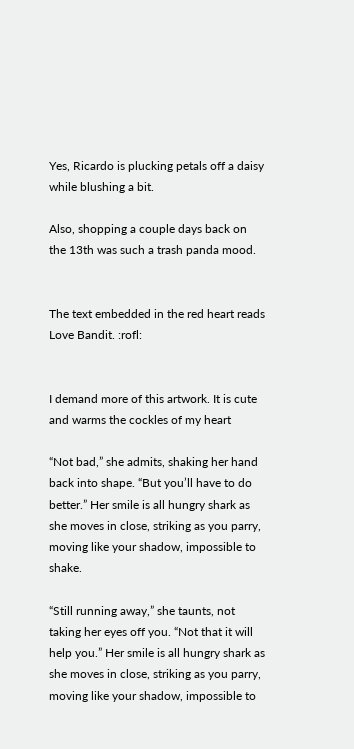Yes, Ricardo is plucking petals off a daisy while blushing a bit.

Also, shopping a couple days back on the 13th was such a trash panda mood.


The text embedded in the red heart reads Love Bandit. :rofl:


I demand more of this artwork. It is cute and warms the cockles of my heart

“Not bad,” she admits, shaking her hand back into shape. “But you’ll have to do better.” Her smile is all hungry shark as she moves in close, striking as you parry, moving like your shadow, impossible to shake.

“Still running away,” she taunts, not taking her eyes off you. “Not that it will help you.” Her smile is all hungry shark as she moves in close, striking as you parry, moving like your shadow, impossible to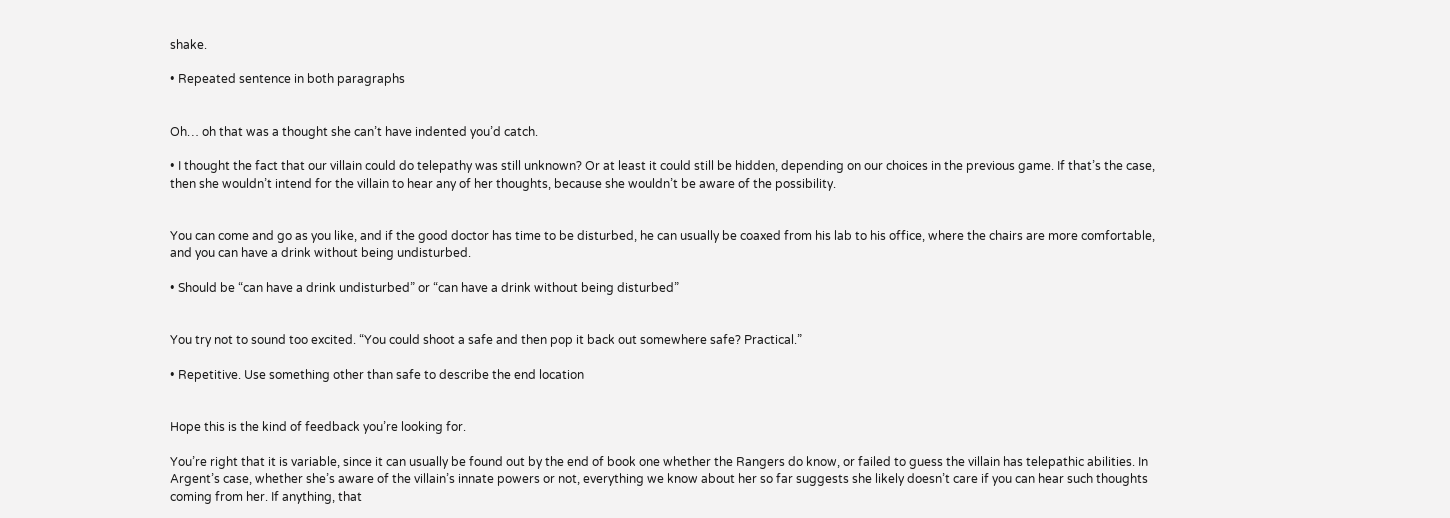shake.

• Repeated sentence in both paragraphs


Oh… oh that was a thought she can’t have indented you’d catch.

• I thought the fact that our villain could do telepathy was still unknown? Or at least it could still be hidden, depending on our choices in the previous game. If that’s the case, then she wouldn’t intend for the villain to hear any of her thoughts, because she wouldn’t be aware of the possibility.


You can come and go as you like, and if the good doctor has time to be disturbed, he can usually be coaxed from his lab to his office, where the chairs are more comfortable, and you can have a drink without being undisturbed.

• Should be “can have a drink undisturbed” or “can have a drink without being disturbed”


You try not to sound too excited. “You could shoot a safe and then pop it back out somewhere safe? Practical.”

• Repetitive. Use something other than safe to describe the end location


Hope this is the kind of feedback you’re looking for.

You’re right that it is variable, since it can usually be found out by the end of book one whether the Rangers do know, or failed to guess the villain has telepathic abilities. In Argent’s case, whether she’s aware of the villain’s innate powers or not, everything we know about her so far suggests she likely doesn’t care if you can hear such thoughts coming from her. If anything, that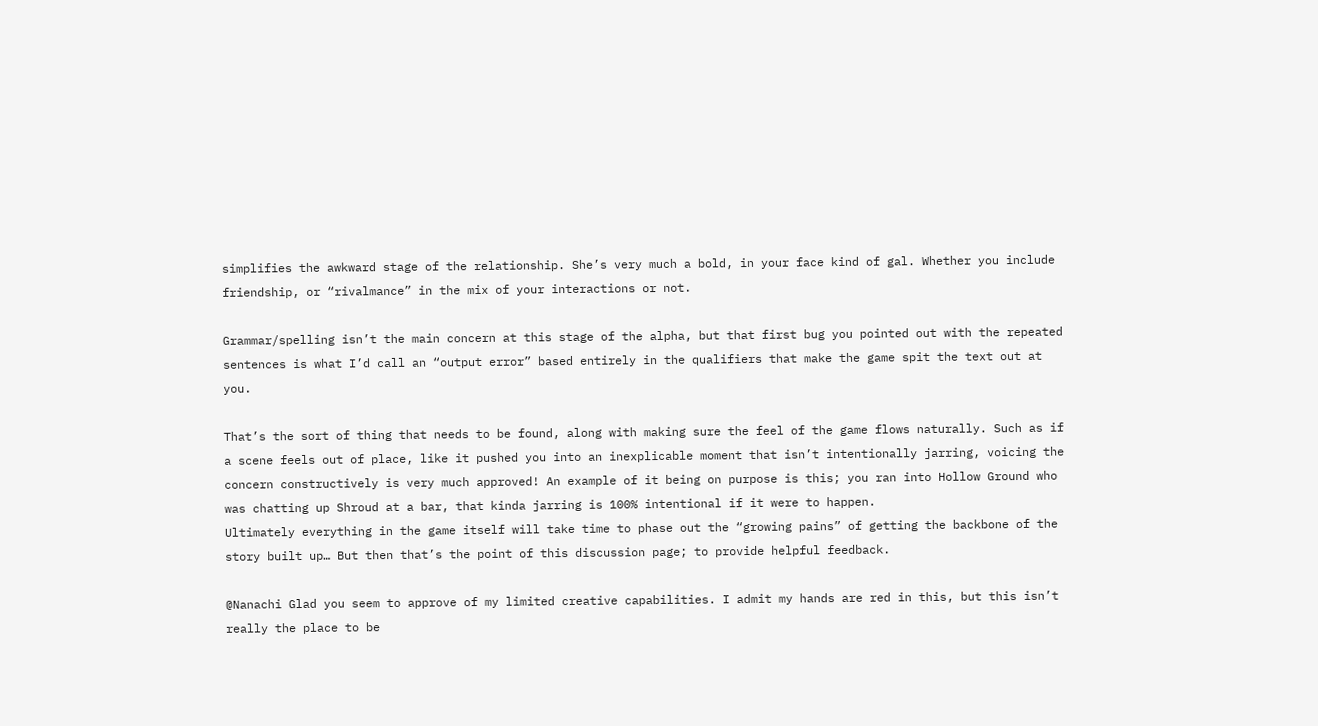simplifies the awkward stage of the relationship. She’s very much a bold, in your face kind of gal. Whether you include friendship, or “rivalmance” in the mix of your interactions or not.

Grammar/spelling isn’t the main concern at this stage of the alpha, but that first bug you pointed out with the repeated sentences is what I’d call an “output error” based entirely in the qualifiers that make the game spit the text out at you.

That’s the sort of thing that needs to be found, along with making sure the feel of the game flows naturally. Such as if a scene feels out of place, like it pushed you into an inexplicable moment that isn’t intentionally jarring, voicing the concern constructively is very much approved! An example of it being on purpose is this; you ran into Hollow Ground who was chatting up Shroud at a bar, that kinda jarring is 100% intentional if it were to happen.
Ultimately everything in the game itself will take time to phase out the “growing pains” of getting the backbone of the story built up… But then that’s the point of this discussion page; to provide helpful feedback.

@Nanachi Glad you seem to approve of my limited creative capabilities. I admit my hands are red in this, but this isn’t really the place to be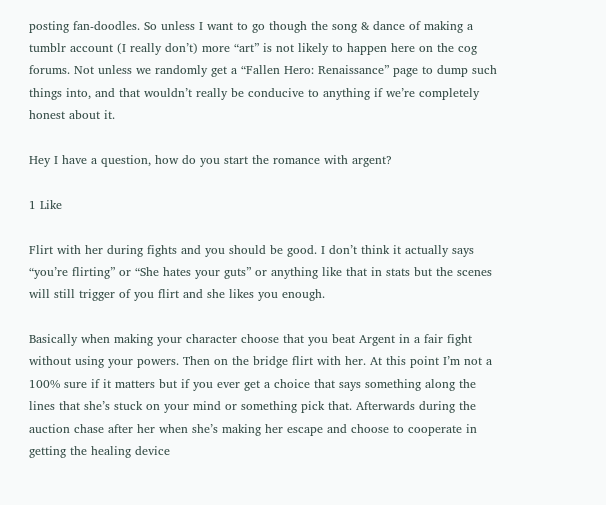posting fan-doodles. So unless I want to go though the song & dance of making a tumblr account (I really don’t) more “art” is not likely to happen here on the cog forums. Not unless we randomly get a “Fallen Hero: Renaissance” page to dump such things into, and that wouldn’t really be conducive to anything if we’re completely honest about it.

Hey I have a question, how do you start the romance with argent?

1 Like

Flirt with her during fights and you should be good. I don’t think it actually says “you’re flirting” or “She hates your guts” or anything like that in stats but the scenes will still trigger of you flirt and she likes you enough.

Basically when making your character choose that you beat Argent in a fair fight without using your powers. Then on the bridge flirt with her. At this point I’m not a 100% sure if it matters but if you ever get a choice that says something along the lines that she’s stuck on your mind or something pick that. Afterwards during the auction chase after her when she’s making her escape and choose to cooperate in getting the healing device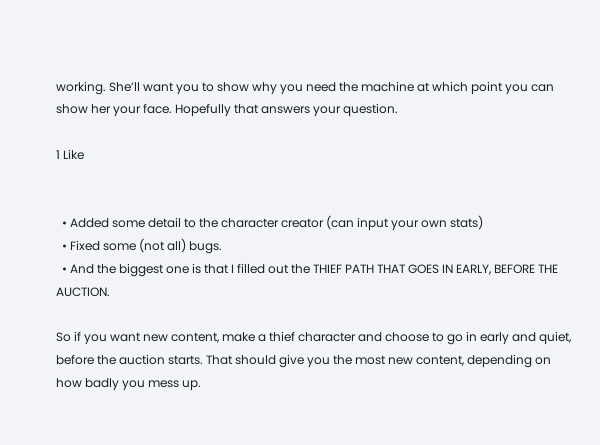working. She’ll want you to show why you need the machine at which point you can show her your face. Hopefully that answers your question.

1 Like


  • Added some detail to the character creator (can input your own stats)
  • Fixed some (not all) bugs.
  • And the biggest one is that I filled out the THIEF PATH THAT GOES IN EARLY, BEFORE THE AUCTION.

So if you want new content, make a thief character and choose to go in early and quiet, before the auction starts. That should give you the most new content, depending on how badly you mess up.